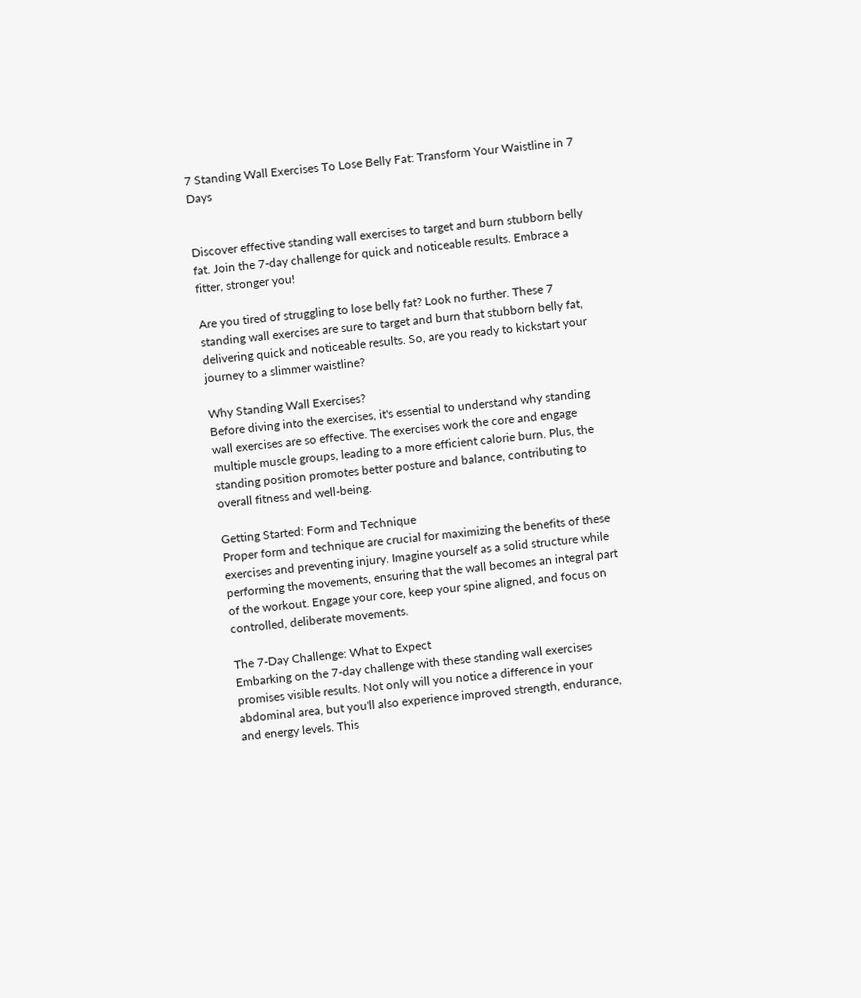7 Standing Wall Exercises To Lose Belly Fat: Transform Your Waistline in 7 Days


Discover effective standing wall exercises to target and burn stubborn belly fat. Join the 7-day challenge for quick and noticeable results. Embrace a fitter, stronger you!

Are you tired of struggling to lose belly fat? Look no further. These 7 standing wall exercises are sure to target and burn that stubborn belly fat, delivering quick and noticeable results. So, are you ready to kickstart your journey to a slimmer waistline?

Why Standing Wall Exercises?
Before diving into the exercises, it's essential to understand why standing wall exercises are so effective. The exercises work the core and engage multiple muscle groups, leading to a more efficient calorie burn. Plus, the standing position promotes better posture and balance, contributing to overall fitness and well-being.

Getting Started: Form and Technique
Proper form and technique are crucial for maximizing the benefits of these exercises and preventing injury. Imagine yourself as a solid structure while performing the movements, ensuring that the wall becomes an integral part of the workout. Engage your core, keep your spine aligned, and focus on controlled, deliberate movements.

The 7-Day Challenge: What to Expect
Embarking on the 7-day challenge with these standing wall exercises promises visible results. Not only will you notice a difference in your abdominal area, but you'll also experience improved strength, endurance, and energy levels. This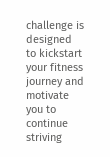challenge is designed to kickstart your fitness journey and motivate you to continue striving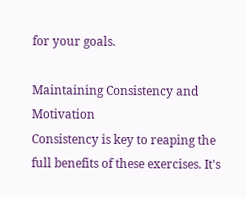for your goals.

Maintaining Consistency and Motivation
Consistency is key to reaping the full benefits of these exercises. It's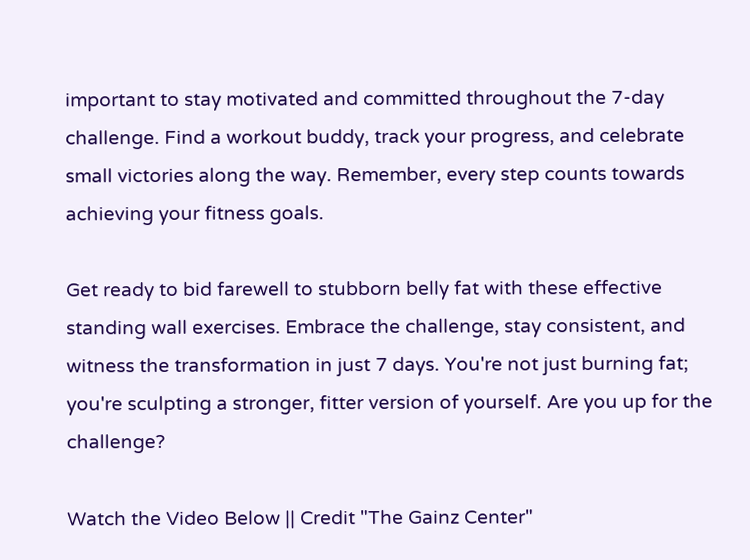important to stay motivated and committed throughout the 7-day challenge. Find a workout buddy, track your progress, and celebrate small victories along the way. Remember, every step counts towards achieving your fitness goals.

Get ready to bid farewell to stubborn belly fat with these effective standing wall exercises. Embrace the challenge, stay consistent, and witness the transformation in just 7 days. You're not just burning fat; you're sculpting a stronger, fitter version of yourself. Are you up for the challenge?

Watch the Video Below || Credit "The Gainz Center"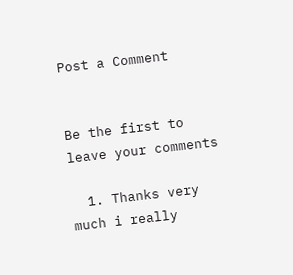Post a Comment


Be the first to leave your comments

  1. Thanks very much i really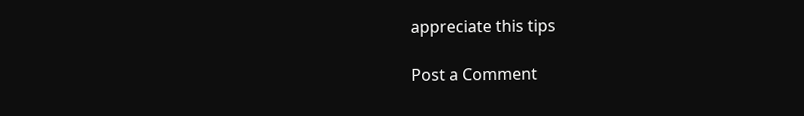appreciate this tips

Post a Comment